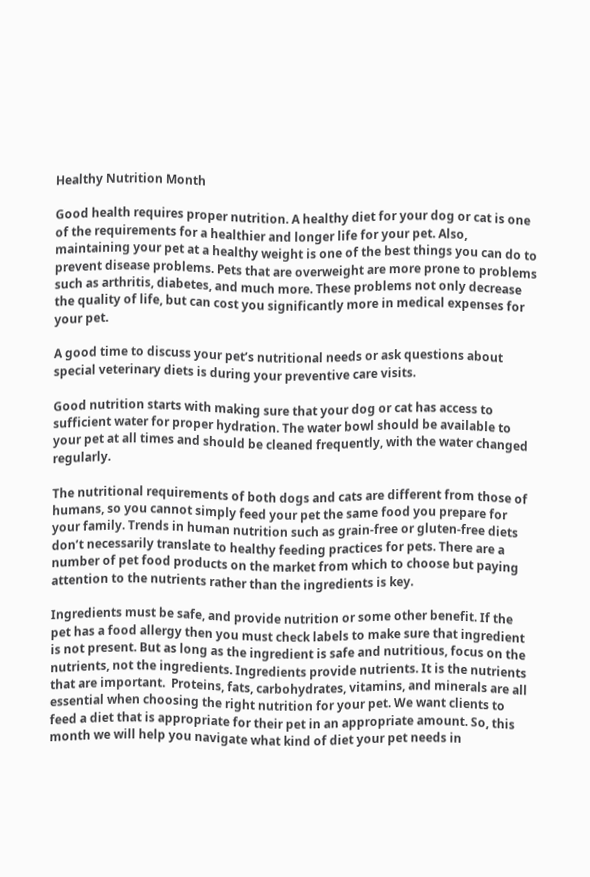Healthy Nutrition Month

Good health requires proper nutrition. A healthy diet for your dog or cat is one of the requirements for a healthier and longer life for your pet. Also, maintaining your pet at a healthy weight is one of the best things you can do to prevent disease problems. Pets that are overweight are more prone to problems such as arthritis, diabetes, and much more. These problems not only decrease the quality of life, but can cost you significantly more in medical expenses for your pet.

A good time to discuss your pet’s nutritional needs or ask questions about special veterinary diets is during your preventive care visits.

Good nutrition starts with making sure that your dog or cat has access to sufficient water for proper hydration. The water bowl should be available to your pet at all times and should be cleaned frequently, with the water changed regularly.

The nutritional requirements of both dogs and cats are different from those of humans, so you cannot simply feed your pet the same food you prepare for your family. Trends in human nutrition such as grain-free or gluten-free diets don’t necessarily translate to healthy feeding practices for pets. There are a number of pet food products on the market from which to choose but paying attention to the nutrients rather than the ingredients is key.

Ingredients must be safe, and provide nutrition or some other benefit. If the pet has a food allergy then you must check labels to make sure that ingredient is not present. But as long as the ingredient is safe and nutritious, focus on the nutrients, not the ingredients. Ingredients provide nutrients. It is the nutrients that are important.  Proteins, fats, carbohydrates, vitamins, and minerals are all essential when choosing the right nutrition for your pet. We want clients to feed a diet that is appropriate for their pet in an appropriate amount. So, this month we will help you navigate what kind of diet your pet needs in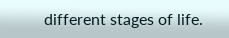different stages of life.